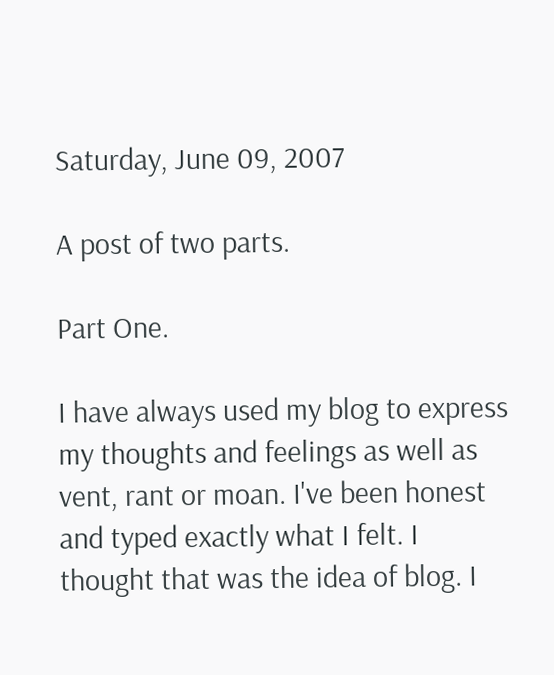Saturday, June 09, 2007

A post of two parts.

Part One.

I have always used my blog to express my thoughts and feelings as well as vent, rant or moan. I've been honest and typed exactly what I felt. I thought that was the idea of blog. I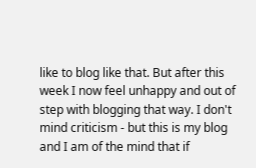like to blog like that. But after this week I now feel unhappy and out of step with blogging that way. I don't mind criticism - but this is my blog and I am of the mind that if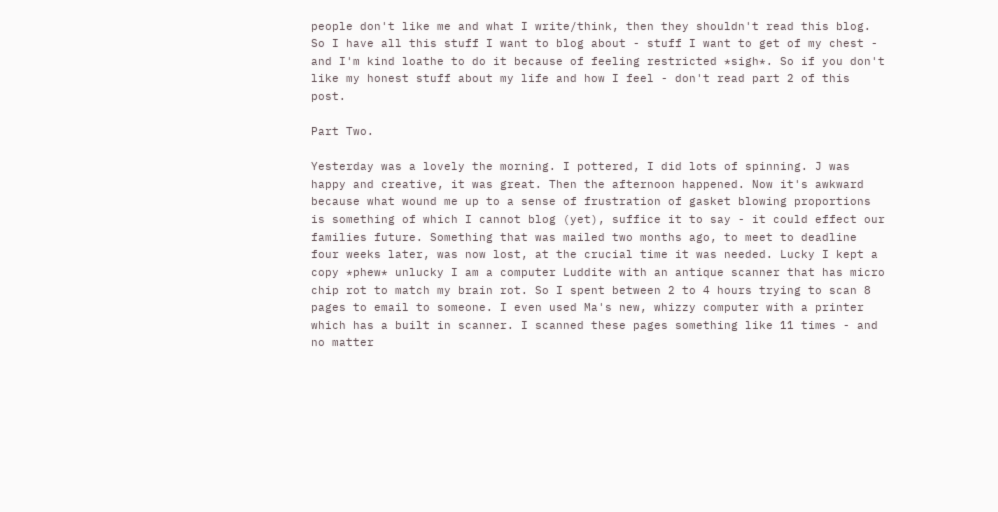people don't like me and what I write/think, then they shouldn't read this blog. So I have all this stuff I want to blog about - stuff I want to get of my chest - and I'm kind loathe to do it because of feeling restricted *sigh*. So if you don't like my honest stuff about my life and how I feel - don't read part 2 of this post.

Part Two.

Yesterday was a lovely the morning. I pottered, I did lots of spinning. J was happy and creative, it was great. Then the afternoon happened. Now it's awkward because what wound me up to a sense of frustration of gasket blowing proportions is something of which I cannot blog (yet), suffice it to say - it could effect our families future. Something that was mailed two months ago, to meet to deadline four weeks later, was now lost, at the crucial time it was needed. Lucky I kept a copy *phew* unlucky I am a computer Luddite with an antique scanner that has micro chip rot to match my brain rot. So I spent between 2 to 4 hours trying to scan 8 pages to email to someone. I even used Ma's new, whizzy computer with a printer which has a built in scanner. I scanned these pages something like 11 times - and no matter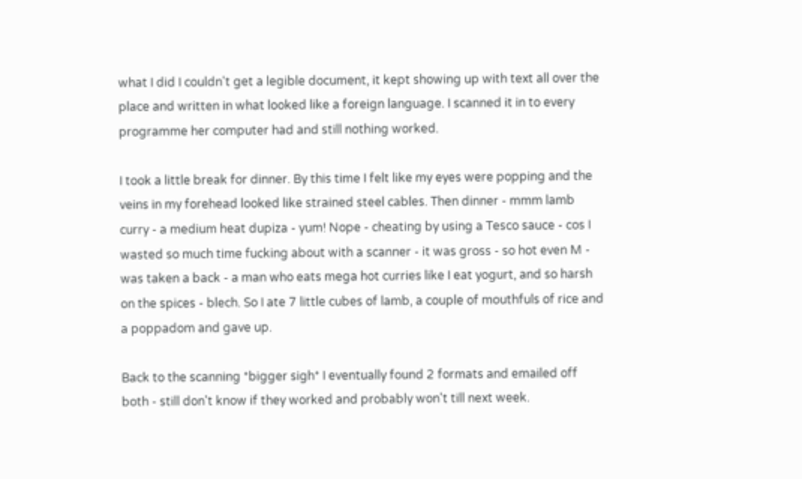what I did I couldn't get a legible document, it kept showing up with text all over the place and written in what looked like a foreign language. I scanned it in to every programme her computer had and still nothing worked.

I took a little break for dinner. By this time I felt like my eyes were popping and the veins in my forehead looked like strained steel cables. Then dinner - mmm lamb curry - a medium heat dupiza - yum! Nope - cheating by using a Tesco sauce - cos I wasted so much time fucking about with a scanner - it was gross - so hot even M - was taken a back - a man who eats mega hot curries like I eat yogurt, and so harsh on the spices - blech. So I ate 7 little cubes of lamb, a couple of mouthfuls of rice and a poppadom and gave up.

Back to the scanning *bigger sigh* I eventually found 2 formats and emailed off both - still don't know if they worked and probably won't till next week.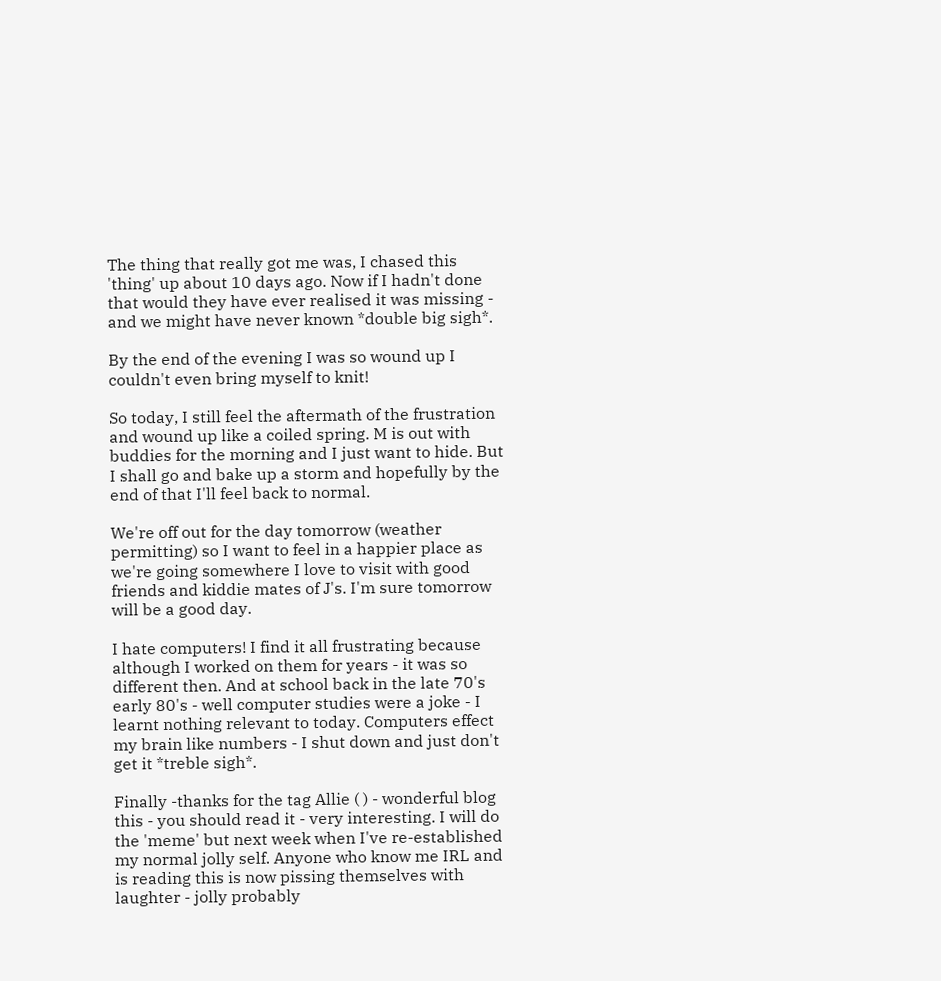The thing that really got me was, I chased this 'thing' up about 10 days ago. Now if I hadn't done that would they have ever realised it was missing - and we might have never known *double big sigh*.

By the end of the evening I was so wound up I couldn't even bring myself to knit!

So today, I still feel the aftermath of the frustration and wound up like a coiled spring. M is out with buddies for the morning and I just want to hide. But I shall go and bake up a storm and hopefully by the end of that I'll feel back to normal.

We're off out for the day tomorrow (weather permitting) so I want to feel in a happier place as we're going somewhere I love to visit with good friends and kiddie mates of J's. I'm sure tomorrow will be a good day.

I hate computers! I find it all frustrating because although I worked on them for years - it was so different then. And at school back in the late 70's early 80's - well computer studies were a joke - I learnt nothing relevant to today. Computers effect my brain like numbers - I shut down and just don't get it *treble sigh*.

Finally -thanks for the tag Allie ( ) - wonderful blog this - you should read it - very interesting. I will do the 'meme' but next week when I've re-established my normal jolly self. Anyone who know me IRL and is reading this is now pissing themselves with laughter - jolly probably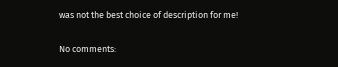was not the best choice of description for me!

No comments: